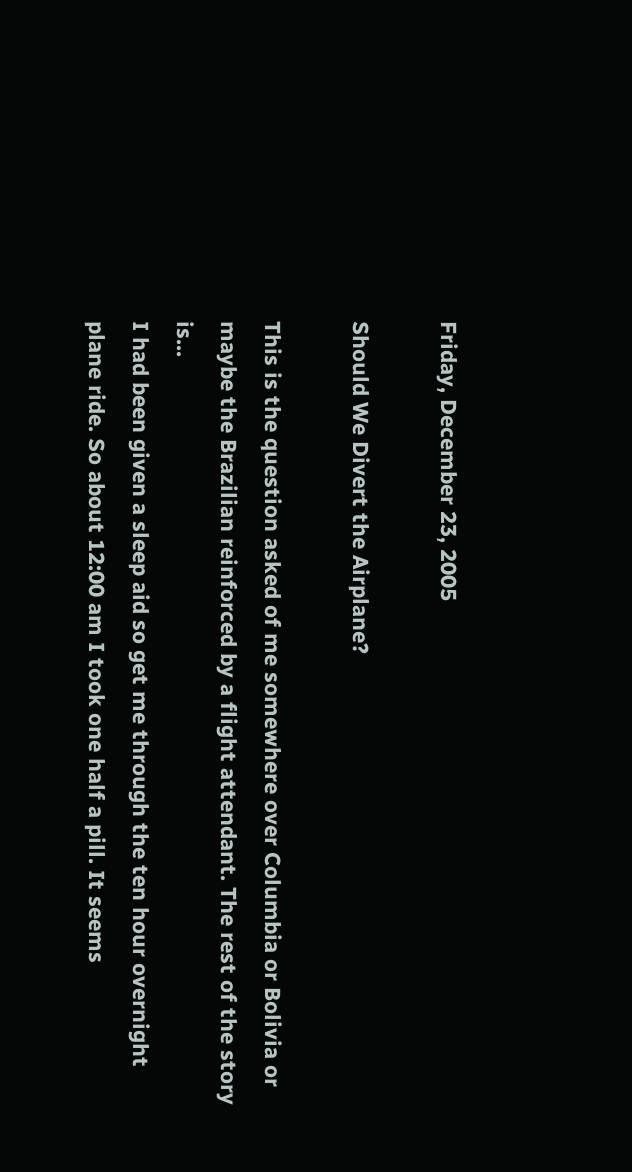Friday, December 23, 2005

Should We Divert the Airplane?

This is the question asked of me somewhere over Columbia or Bolivia or maybe the Brazilian reinforced by a flight attendant. The rest of the story is...
I had been given a sleep aid so get me through the ten hour overnight plane ride. So about 12:00 am I took one half a pill. It seems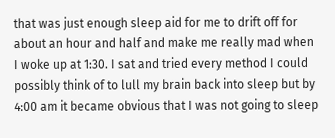that was just enough sleep aid for me to drift off for about an hour and half and make me really mad when I woke up at 1:30. I sat and tried every method I could possibly think of to lull my brain back into sleep but by 4:00 am it became obvious that I was not going to sleep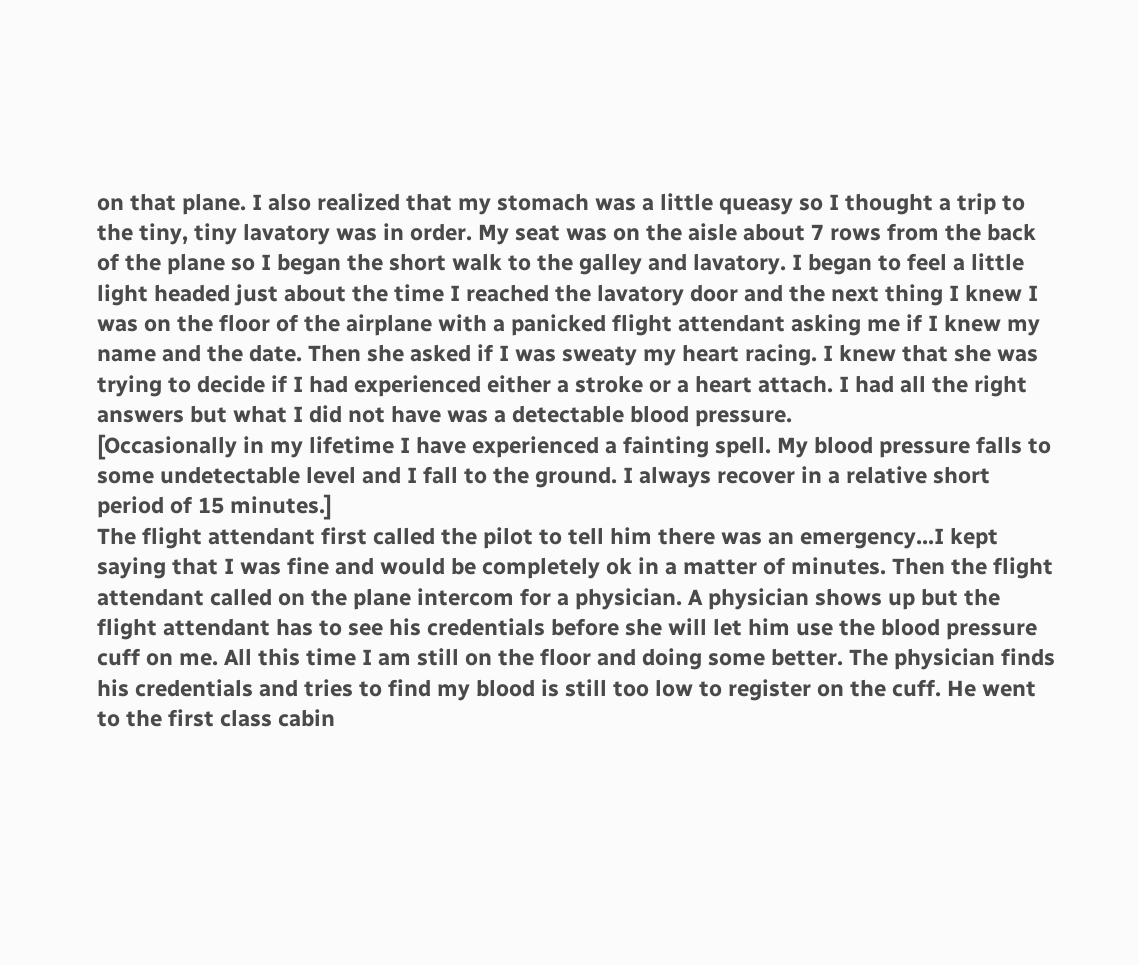on that plane. I also realized that my stomach was a little queasy so I thought a trip to the tiny, tiny lavatory was in order. My seat was on the aisle about 7 rows from the back of the plane so I began the short walk to the galley and lavatory. I began to feel a little light headed just about the time I reached the lavatory door and the next thing I knew I was on the floor of the airplane with a panicked flight attendant asking me if I knew my name and the date. Then she asked if I was sweaty my heart racing. I knew that she was trying to decide if I had experienced either a stroke or a heart attach. I had all the right answers but what I did not have was a detectable blood pressure.
[Occasionally in my lifetime I have experienced a fainting spell. My blood pressure falls to some undetectable level and I fall to the ground. I always recover in a relative short period of 15 minutes.]
The flight attendant first called the pilot to tell him there was an emergency...I kept saying that I was fine and would be completely ok in a matter of minutes. Then the flight attendant called on the plane intercom for a physician. A physician shows up but the flight attendant has to see his credentials before she will let him use the blood pressure cuff on me. All this time I am still on the floor and doing some better. The physician finds his credentials and tries to find my blood is still too low to register on the cuff. He went to the first class cabin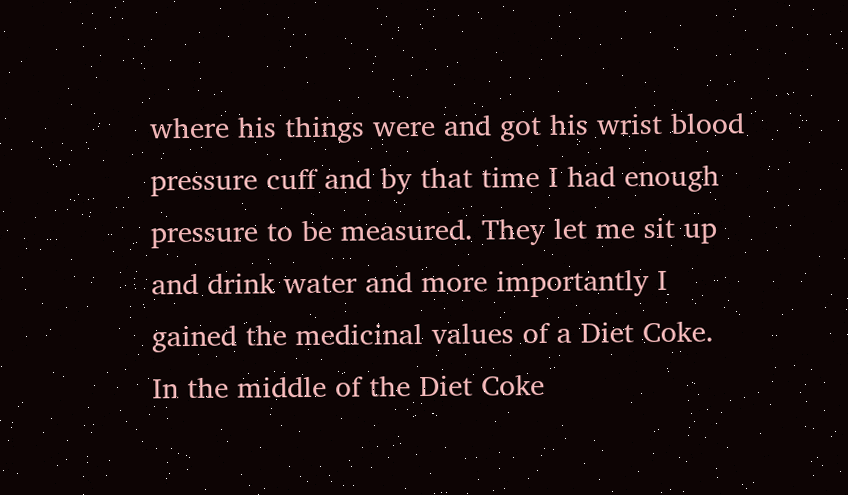where his things were and got his wrist blood pressure cuff and by that time I had enough pressure to be measured. They let me sit up and drink water and more importantly I gained the medicinal values of a Diet Coke.
In the middle of the Diet Coke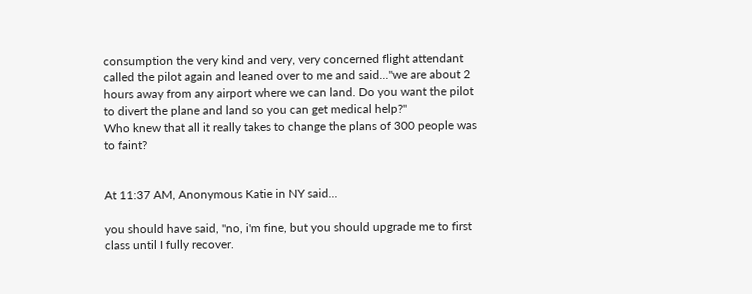consumption the very kind and very, very concerned flight attendant called the pilot again and leaned over to me and said..."we are about 2 hours away from any airport where we can land. Do you want the pilot to divert the plane and land so you can get medical help?"
Who knew that all it really takes to change the plans of 300 people was to faint?


At 11:37 AM, Anonymous Katie in NY said...

you should have said, "no, i'm fine, but you should upgrade me to first class until I fully recover.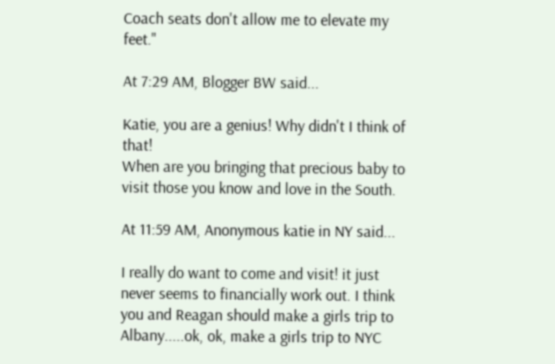Coach seats don't allow me to elevate my feet."

At 7:29 AM, Blogger BW said...

Katie, you are a genius! Why didn't I think of that!
When are you bringing that precious baby to visit those you know and love in the South.

At 11:59 AM, Anonymous katie in NY said...

I really do want to come and visit! it just never seems to financially work out. I think you and Reagan should make a girls trip to Albany.....ok, ok, make a girls trip to NYC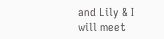and Lily & I will meet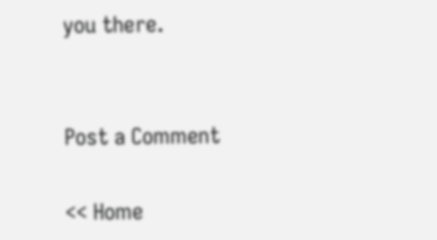you there.


Post a Comment

<< Home